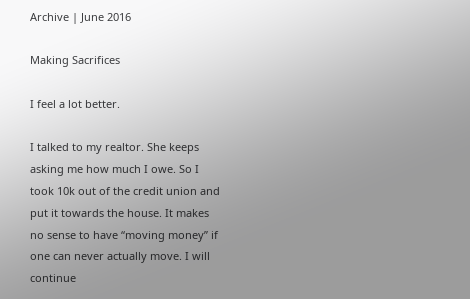Archive | June 2016

Making Sacrifices

I feel a lot better.

I talked to my realtor. She keeps asking me how much I owe. So I took 10k out of the credit union and put it towards the house. It makes no sense to have “moving money” if one can never actually move. I will continue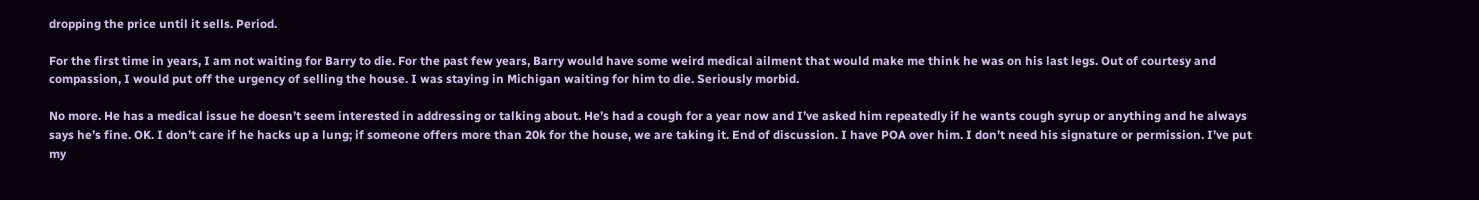dropping the price until it sells. Period.

For the first time in years, I am not waiting for Barry to die. For the past few years, Barry would have some weird medical ailment that would make me think he was on his last legs. Out of courtesy and compassion, I would put off the urgency of selling the house. I was staying in Michigan waiting for him to die. Seriously morbid.

No more. He has a medical issue he doesn’t seem interested in addressing or talking about. He’s had a cough for a year now and I’ve asked him repeatedly if he wants cough syrup or anything and he always says he’s fine. OK. I don’t care if he hacks up a lung; if someone offers more than 20k for the house, we are taking it. End of discussion. I have POA over him. I don’t need his signature or permission. I’ve put my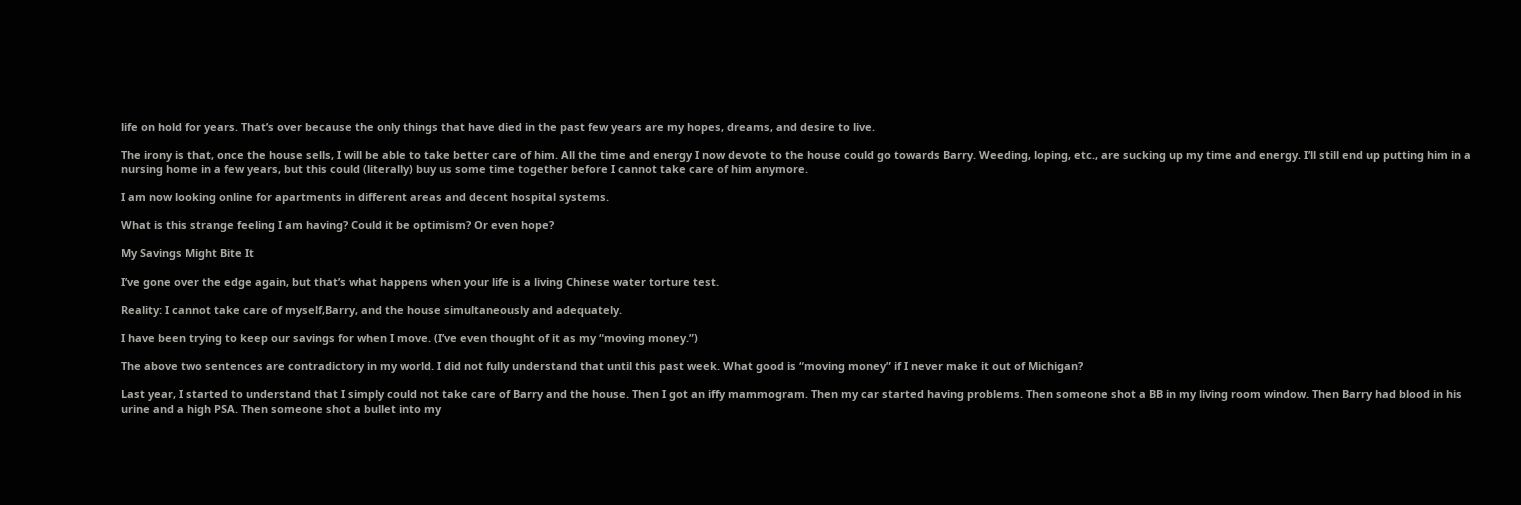life on hold for years. That’s over because the only things that have died in the past few years are my hopes, dreams, and desire to live.

The irony is that, once the house sells, I will be able to take better care of him. All the time and energy I now devote to the house could go towards Barry. Weeding, loping, etc., are sucking up my time and energy. I’ll still end up putting him in a nursing home in a few years, but this could (literally) buy us some time together before I cannot take care of him anymore.

I am now looking online for apartments in different areas and decent hospital systems.

What is this strange feeling I am having? Could it be optimism? Or even hope?

My Savings Might Bite It

I’ve gone over the edge again, but that’s what happens when your life is a living Chinese water torture test.

Reality: I cannot take care of myself,Barry, and the house simultaneously and adequately.

I have been trying to keep our savings for when I move. (I’ve even thought of it as my “moving money.”)

The above two sentences are contradictory in my world. I did not fully understand that until this past week. What good is “moving money” if I never make it out of Michigan?

Last year, I started to understand that I simply could not take care of Barry and the house. Then I got an iffy mammogram. Then my car started having problems. Then someone shot a BB in my living room window. Then Barry had blood in his urine and a high PSA. Then someone shot a bullet into my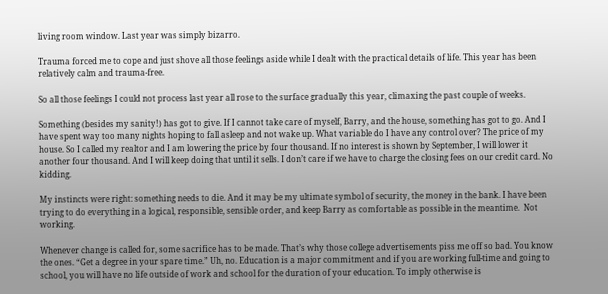living room window. Last year was simply bizarro.

Trauma forced me to cope and just shove all those feelings aside while I dealt with the practical details of life. This year has been relatively calm and trauma-free.

So all those feelings I could not process last year all rose to the surface gradually this year, climaxing the past couple of weeks.

Something (besides my sanity!) has got to give. If I cannot take care of myself, Barry, and the house, something has got to go. And I have spent way too many nights hoping to fall asleep and not wake up. What variable do I have any control over? The price of my house. So I called my realtor and I am lowering the price by four thousand. If no interest is shown by September, I will lower it another four thousand. And I will keep doing that until it sells. I don’t care if we have to charge the closing fees on our credit card. No kidding.

My instincts were right: something needs to die. And it may be my ultimate symbol of security, the money in the bank. I have been trying to do everything in a logical, responsible, sensible order, and keep Barry as comfortable as possible in the meantime.  Not working.

Whenever change is called for, some sacrifice has to be made. That’s why those college advertisements piss me off so bad. You know the ones. “Get a degree in your spare time.” Uh, no. Education is a major commitment and if you are working full-time and going to school, you will have no life outside of work and school for the duration of your education. To imply otherwise is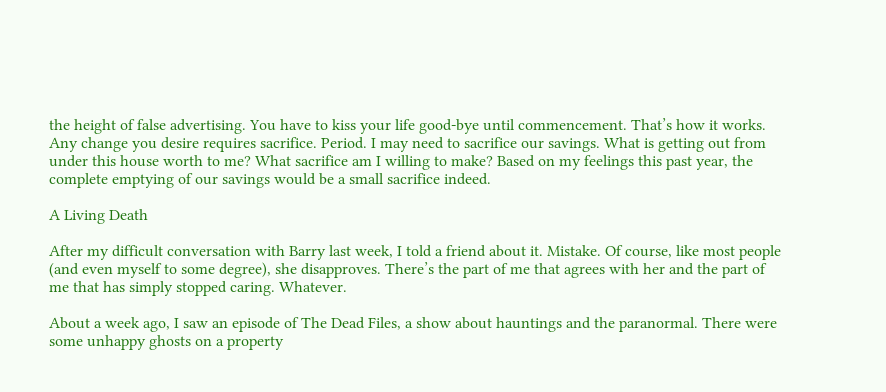the height of false advertising. You have to kiss your life good-bye until commencement. That’s how it works. Any change you desire requires sacrifice. Period. I may need to sacrifice our savings. What is getting out from under this house worth to me? What sacrifice am I willing to make? Based on my feelings this past year, the complete emptying of our savings would be a small sacrifice indeed.

A Living Death

After my difficult conversation with Barry last week, I told a friend about it. Mistake. Of course, like most people (and even myself to some degree), she disapproves. There’s the part of me that agrees with her and the part of me that has simply stopped caring. Whatever.

About a week ago, I saw an episode of The Dead Files, a show about hauntings and the paranormal. There were some unhappy ghosts on a property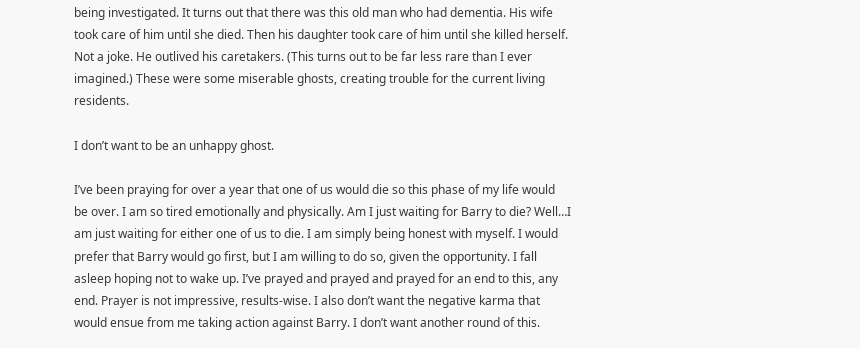being investigated. It turns out that there was this old man who had dementia. His wife took care of him until she died. Then his daughter took care of him until she killed herself. Not a joke. He outlived his caretakers. (This turns out to be far less rare than I ever imagined.) These were some miserable ghosts, creating trouble for the current living residents.

I don’t want to be an unhappy ghost.

I’ve been praying for over a year that one of us would die so this phase of my life would be over. I am so tired emotionally and physically. Am I just waiting for Barry to die? Well…I am just waiting for either one of us to die. I am simply being honest with myself. I would prefer that Barry would go first, but I am willing to do so, given the opportunity. I fall asleep hoping not to wake up. I’ve prayed and prayed and prayed for an end to this, any end. Prayer is not impressive, results-wise. I also don’t want the negative karma that would ensue from me taking action against Barry. I don’t want another round of this.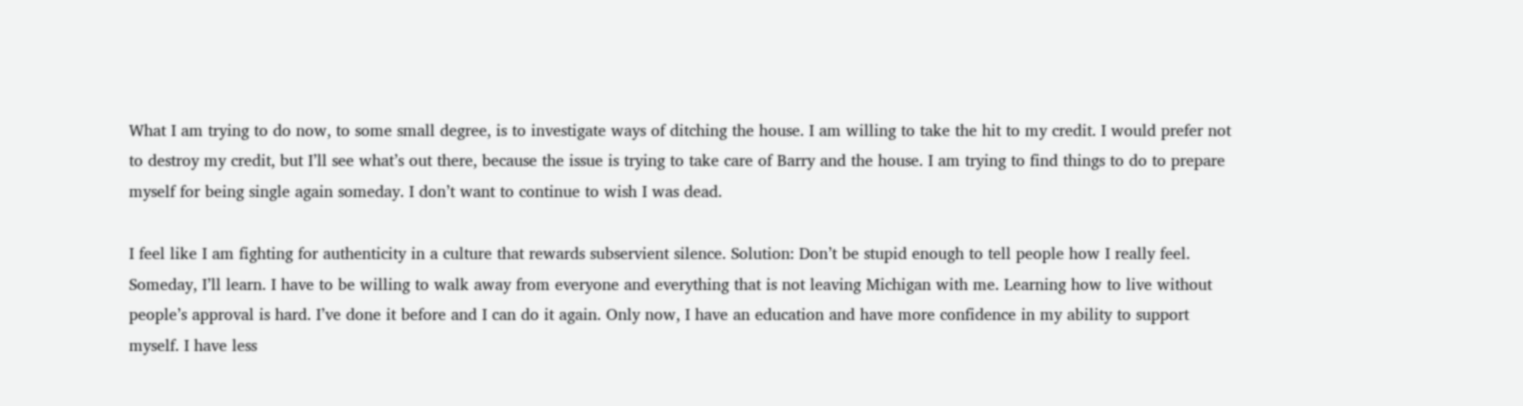What I am trying to do now, to some small degree, is to investigate ways of ditching the house. I am willing to take the hit to my credit. I would prefer not to destroy my credit, but I’ll see what’s out there, because the issue is trying to take care of Barry and the house. I am trying to find things to do to prepare myself for being single again someday. I don’t want to continue to wish I was dead.

I feel like I am fighting for authenticity in a culture that rewards subservient silence. Solution: Don’t be stupid enough to tell people how I really feel. Someday, I’ll learn. I have to be willing to walk away from everyone and everything that is not leaving Michigan with me. Learning how to live without people’s approval is hard. I’ve done it before and I can do it again. Only now, I have an education and have more confidence in my ability to support myself. I have less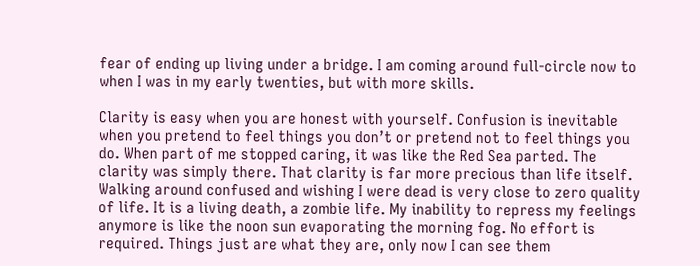fear of ending up living under a bridge. I am coming around full-circle now to when I was in my early twenties, but with more skills.

Clarity is easy when you are honest with yourself. Confusion is inevitable when you pretend to feel things you don’t or pretend not to feel things you do. When part of me stopped caring, it was like the Red Sea parted. The clarity was simply there. That clarity is far more precious than life itself. Walking around confused and wishing I were dead is very close to zero quality of life. It is a living death, a zombie life. My inability to repress my feelings anymore is like the noon sun evaporating the morning fog. No effort is required. Things just are what they are, only now I can see them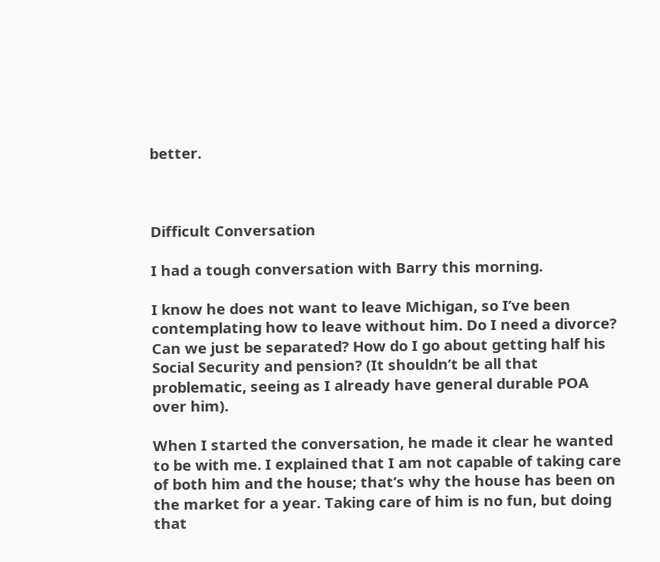better.



Difficult Conversation

I had a tough conversation with Barry this morning.

I know he does not want to leave Michigan, so I’ve been contemplating how to leave without him. Do I need a divorce? Can we just be separated? How do I go about getting half his Social Security and pension? (It shouldn’t be all that problematic, seeing as I already have general durable POA over him).

When I started the conversation, he made it clear he wanted to be with me. I explained that I am not capable of taking care of both him and the house; that’s why the house has been on the market for a year. Taking care of him is no fun, but doing that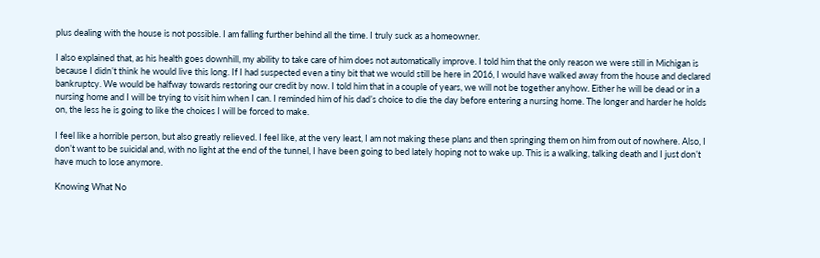plus dealing with the house is not possible. I am falling further behind all the time. I truly suck as a homeowner.

I also explained that, as his health goes downhill, my ability to take care of him does not automatically improve. I told him that the only reason we were still in Michigan is because I didn’t think he would live this long. If I had suspected even a tiny bit that we would still be here in 2016, I would have walked away from the house and declared bankruptcy. We would be halfway towards restoring our credit by now. I told him that in a couple of years, we will not be together anyhow. Either he will be dead or in a nursing home and I will be trying to visit him when I can. I reminded him of his dad’s choice to die the day before entering a nursing home. The longer and harder he holds on, the less he is going to like the choices I will be forced to make.

I feel like a horrible person, but also greatly relieved. I feel like, at the very least, I am not making these plans and then springing them on him from out of nowhere. Also, I don’t want to be suicidal and, with no light at the end of the tunnel, I have been going to bed lately hoping not to wake up. This is a walking, talking death and I just don’t have much to lose anymore.

Knowing What No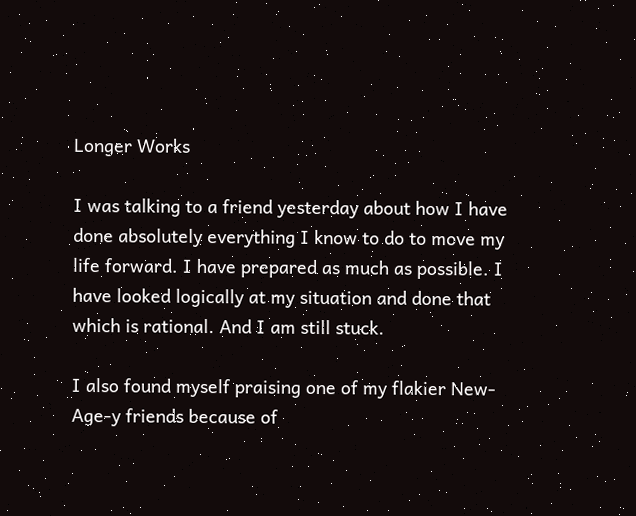Longer Works

I was talking to a friend yesterday about how I have done absolutely everything I know to do to move my life forward. I have prepared as much as possible. I have looked logically at my situation and done that which is rational. And I am still stuck.

I also found myself praising one of my flakier New-Age-y friends because of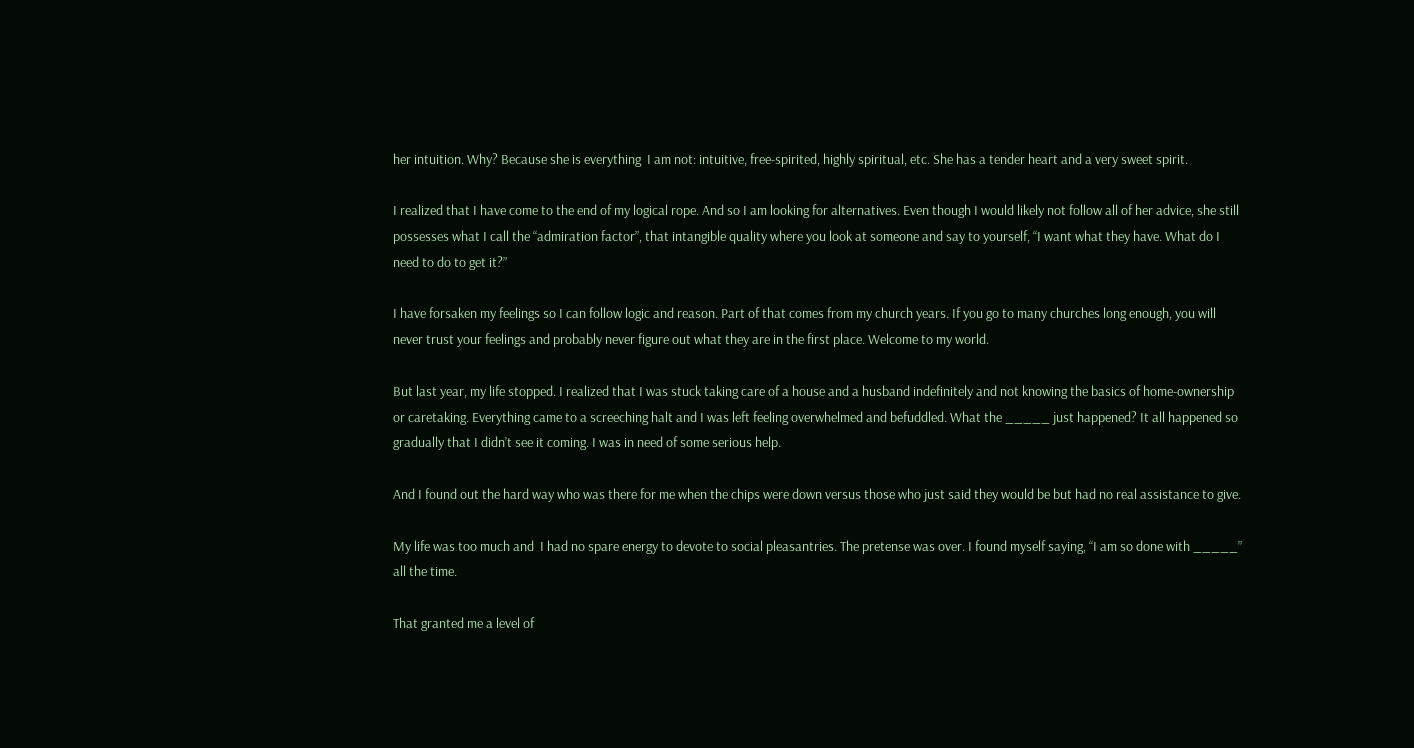her intuition. Why? Because she is everything  I am not: intuitive, free-spirited, highly spiritual, etc. She has a tender heart and a very sweet spirit.

I realized that I have come to the end of my logical rope. And so I am looking for alternatives. Even though I would likely not follow all of her advice, she still possesses what I call the “admiration factor”, that intangible quality where you look at someone and say to yourself, “I want what they have. What do I need to do to get it?”

I have forsaken my feelings so I can follow logic and reason. Part of that comes from my church years. If you go to many churches long enough, you will never trust your feelings and probably never figure out what they are in the first place. Welcome to my world.

But last year, my life stopped. I realized that I was stuck taking care of a house and a husband indefinitely and not knowing the basics of home-ownership or caretaking. Everything came to a screeching halt and I was left feeling overwhelmed and befuddled. What the _____ just happened? It all happened so gradually that I didn’t see it coming. I was in need of some serious help.

And I found out the hard way who was there for me when the chips were down versus those who just said they would be but had no real assistance to give.

My life was too much and  I had no spare energy to devote to social pleasantries. The pretense was over. I found myself saying, “I am so done with _____” all the time.

That granted me a level of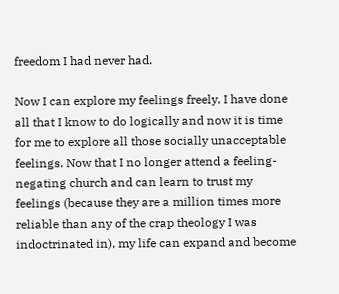freedom I had never had.

Now I can explore my feelings freely. I have done all that I know to do logically and now it is time for me to explore all those socially unacceptable feelings. Now that I no longer attend a feeling-negating church and can learn to trust my feelings (because they are a million times more reliable than any of the crap theology I was indoctrinated in), my life can expand and become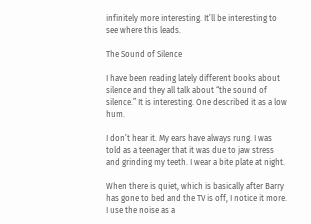infinitely more interesting. It’ll be interesting to see where this leads.

The Sound of Silence

I have been reading lately different books about silence and they all talk about “the sound of silence.” It is interesting. One described it as a low hum.

I don’t hear it. My ears have always rung. I was told as a teenager that it was due to jaw stress and grinding my teeth. I wear a bite plate at night.

When there is quiet, which is basically after Barry has gone to bed and the TV is off, I notice it more. I use the noise as a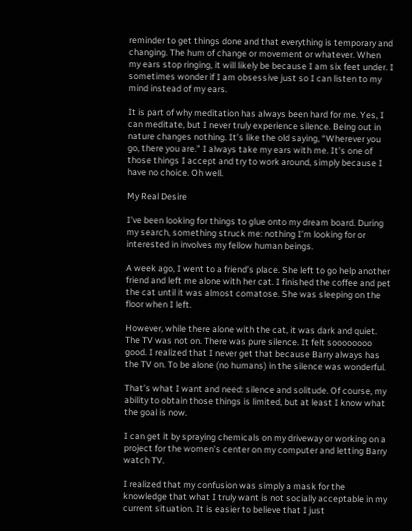reminder to get things done and that everything is temporary and changing. The hum of change or movement or whatever. When my ears stop ringing, it will likely be because I am six feet under. I sometimes wonder if I am obsessive just so I can listen to my mind instead of my ears.

It is part of why meditation has always been hard for me. Yes, I can meditate, but I never truly experience silence. Being out in nature changes nothing. It’s like the old saying, “Wherever you go, there you are.” I always take my ears with me. It’s one of those things I accept and try to work around, simply because I have no choice. Oh well.

My Real Desire

I’ve been looking for things to glue onto my dream board. During my search, something struck me: nothing I’m looking for or interested in involves my fellow human beings.

A week ago, I went to a friend’s place. She left to go help another friend and left me alone with her cat. I finished the coffee and pet the cat until it was almost comatose. She was sleeping on the floor when I left.

However, while there alone with the cat, it was dark and quiet. The TV was not on. There was pure silence. It felt soooooooo good. I realized that I never get that because Barry always has the TV on. To be alone (no humans) in the silence was wonderful.

That’s what I want and need: silence and solitude. Of course, my ability to obtain those things is limited, but at least I know what the goal is now.

I can get it by spraying chemicals on my driveway or working on a project for the women’s center on my computer and letting Barry watch TV.

I realized that my confusion was simply a mask for the knowledge that what I truly want is not socially acceptable in my current situation. It is easier to believe that I just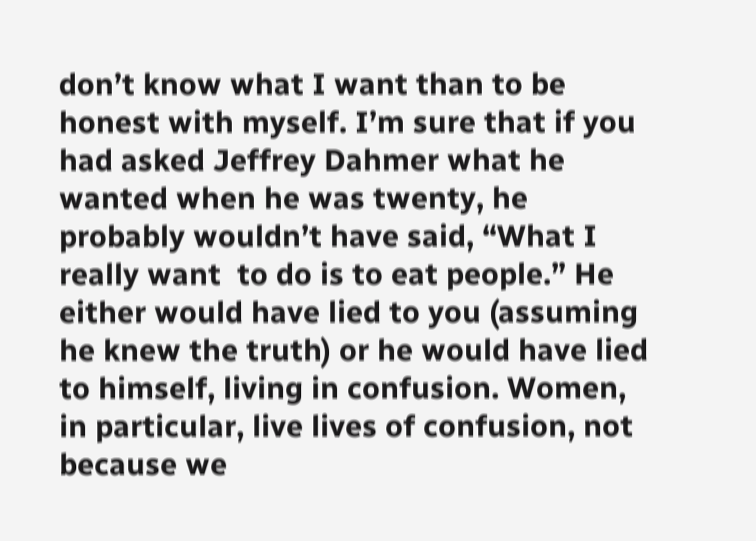don’t know what I want than to be honest with myself. I’m sure that if you had asked Jeffrey Dahmer what he wanted when he was twenty, he probably wouldn’t have said, “What I really want  to do is to eat people.” He either would have lied to you (assuming he knew the truth) or he would have lied to himself, living in confusion. Women, in particular, live lives of confusion, not because we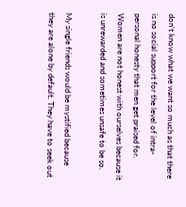don’t know what we want so much as that there is no social support for the level of intra-personal honesty that men get praised for. Women are not honest with ourselves because it is unrewarded and sometimes unsafe to be so.

My single friends would be mystified because they are alone by default. They have to seek out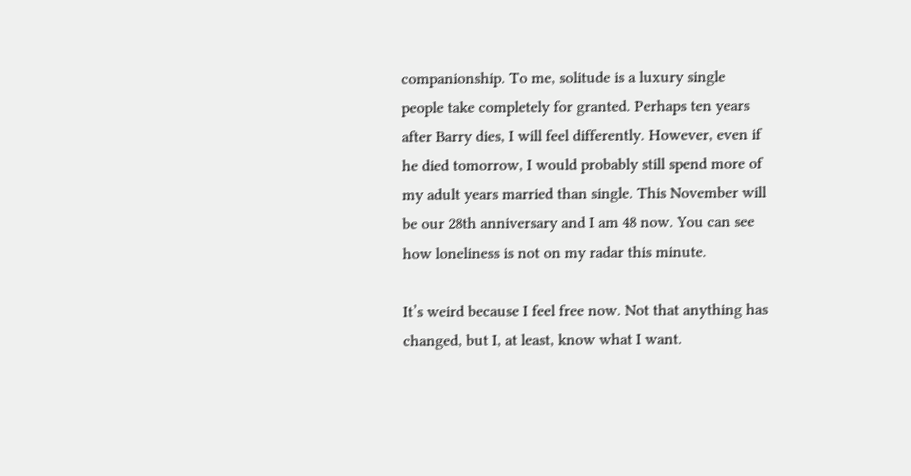companionship. To me, solitude is a luxury single people take completely for granted. Perhaps ten years after Barry dies, I will feel differently. However, even if he died tomorrow, I would probably still spend more of my adult years married than single. This November will be our 28th anniversary and I am 48 now. You can see how loneliness is not on my radar this minute.

It’s weird because I feel free now. Not that anything has changed, but I, at least, know what I want.